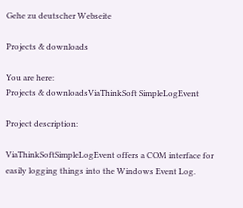Gehe zu deutscher Webseite

Projects & downloads

You are here:
Projects & downloadsViaThinkSoft SimpleLogEvent

Project description:

ViaThinkSoftSimpleLogEvent offers a COM interface for easily logging things into the Windows Event Log.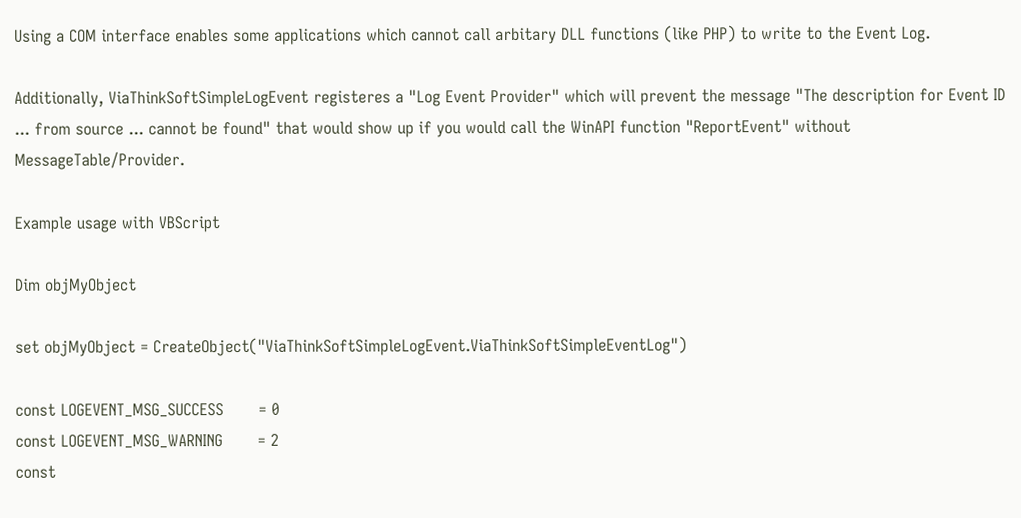Using a COM interface enables some applications which cannot call arbitary DLL functions (like PHP) to write to the Event Log.

Additionally, ViaThinkSoftSimpleLogEvent registeres a "Log Event Provider" which will prevent the message "The description for Event ID ... from source ... cannot be found" that would show up if you would call the WinAPI function "ReportEvent" without MessageTable/Provider.

Example usage with VBScript

Dim objMyObject

set objMyObject = CreateObject("ViaThinkSoftSimpleLogEvent.ViaThinkSoftSimpleEventLog")

const LOGEVENT_MSG_SUCCESS       = 0
const LOGEVENT_MSG_WARNING       = 2
const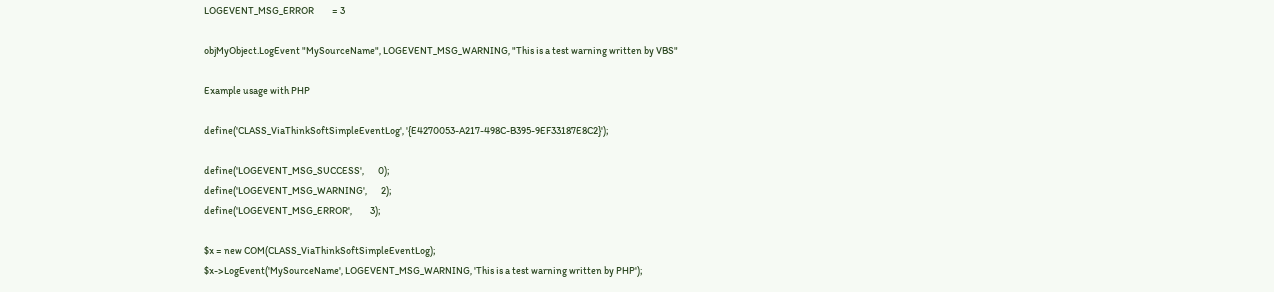LOGEVENT_MSG_ERROR         = 3

objMyObject.LogEvent "MySourceName", LOGEVENT_MSG_WARNING, "This is a test warning written by VBS"

Example usage with PHP

define('CLASS_ViaThinkSoftSimpleEventLog', '{E4270053-A217-498C-B395-9EF33187E8C2}');

define('LOGEVENT_MSG_SUCCESS',       0);
define('LOGEVENT_MSG_WARNING',       2);
define('LOGEVENT_MSG_ERROR',         3);

$x = new COM(CLASS_ViaThinkSoftSimpleEventLog);
$x->LogEvent('MySourceName', LOGEVENT_MSG_WARNING, 'This is a test warning written by PHP');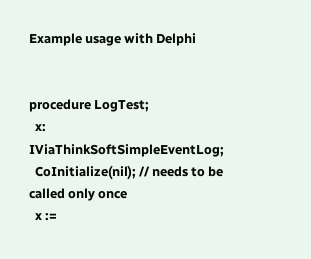Example usage with Delphi


procedure LogTest;
  x: IViaThinkSoftSimpleEventLog;
  CoInitialize(nil); // needs to be called only once
  x :=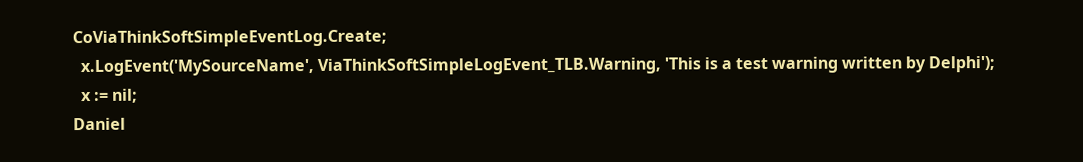CoViaThinkSoftSimpleEventLog.Create;
  x.LogEvent('MySourceName', ViaThinkSoftSimpleLogEvent_TLB.Warning, 'This is a test warning written by Delphi');
  x := nil;
Daniel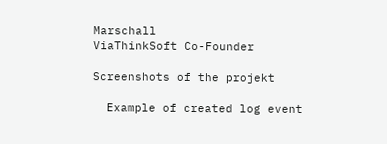Marschall
ViaThinkSoft Co-Founder

Screenshots of the projekt

  Example of created log event